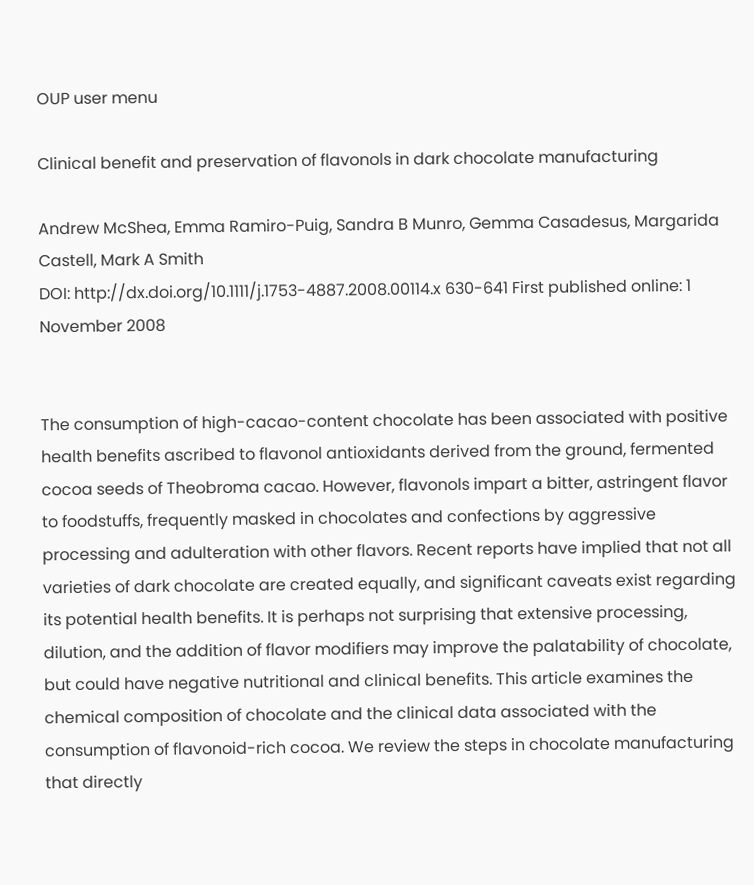OUP user menu

Clinical benefit and preservation of flavonols in dark chocolate manufacturing

Andrew McShea, Emma Ramiro-Puig, Sandra B Munro, Gemma Casadesus, Margarida Castell, Mark A Smith
DOI: http://dx.doi.org/10.1111/j.1753-4887.2008.00114.x 630-641 First published online: 1 November 2008


The consumption of high-cacao-content chocolate has been associated with positive health benefits ascribed to flavonol antioxidants derived from the ground, fermented cocoa seeds of Theobroma cacao. However, flavonols impart a bitter, astringent flavor to foodstuffs, frequently masked in chocolates and confections by aggressive processing and adulteration with other flavors. Recent reports have implied that not all varieties of dark chocolate are created equally, and significant caveats exist regarding its potential health benefits. It is perhaps not surprising that extensive processing, dilution, and the addition of flavor modifiers may improve the palatability of chocolate, but could have negative nutritional and clinical benefits. This article examines the chemical composition of chocolate and the clinical data associated with the consumption of flavonoid-rich cocoa. We review the steps in chocolate manufacturing that directly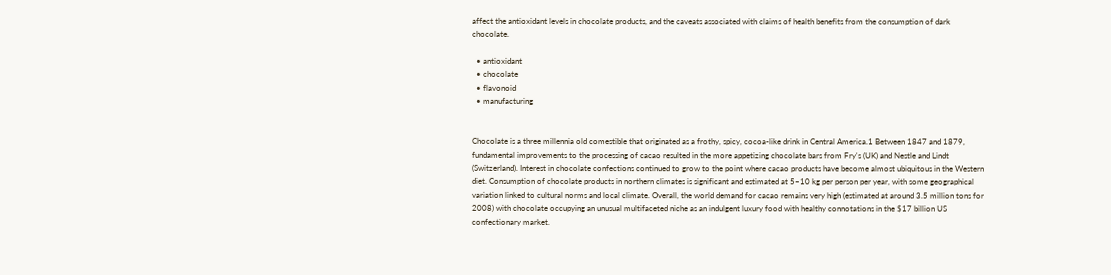affect the antioxidant levels in chocolate products, and the caveats associated with claims of health benefits from the consumption of dark chocolate.

  • antioxidant
  • chocolate
  • flavonoid
  • manufacturing


Chocolate is a three millennia old comestible that originated as a frothy, spicy, cocoa-like drink in Central America.1 Between 1847 and 1879, fundamental improvements to the processing of cacao resulted in the more appetizing chocolate bars from Fry's (UK) and Nestle and Lindt (Switzerland). Interest in chocolate confections continued to grow to the point where cacao products have become almost ubiquitous in the Western diet. Consumption of chocolate products in northern climates is significant and estimated at 5–10 kg per person per year, with some geographical variation linked to cultural norms and local climate. Overall, the world demand for cacao remains very high (estimated at around 3.5 million tons for 2008) with chocolate occupying an unusual multifaceted niche as an indulgent luxury food with healthy connotations in the $17 billion US confectionary market.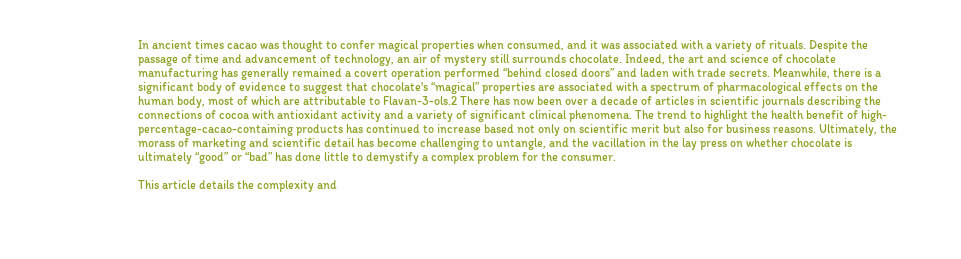In ancient times cacao was thought to confer magical properties when consumed, and it was associated with a variety of rituals. Despite the passage of time and advancement of technology, an air of mystery still surrounds chocolate. Indeed, the art and science of chocolate manufacturing has generally remained a covert operation performed “behind closed doors” and laden with trade secrets. Meanwhile, there is a significant body of evidence to suggest that chocolate's “magical” properties are associated with a spectrum of pharmacological effects on the human body, most of which are attributable to Flavan-3-ols.2 There has now been over a decade of articles in scientific journals describing the connections of cocoa with antioxidant activity and a variety of significant clinical phenomena. The trend to highlight the health benefit of high-percentage-cacao-containing products has continued to increase based not only on scientific merit but also for business reasons. Ultimately, the morass of marketing and scientific detail has become challenging to untangle, and the vacillation in the lay press on whether chocolate is ultimately “good” or “bad” has done little to demystify a complex problem for the consumer.

This article details the complexity and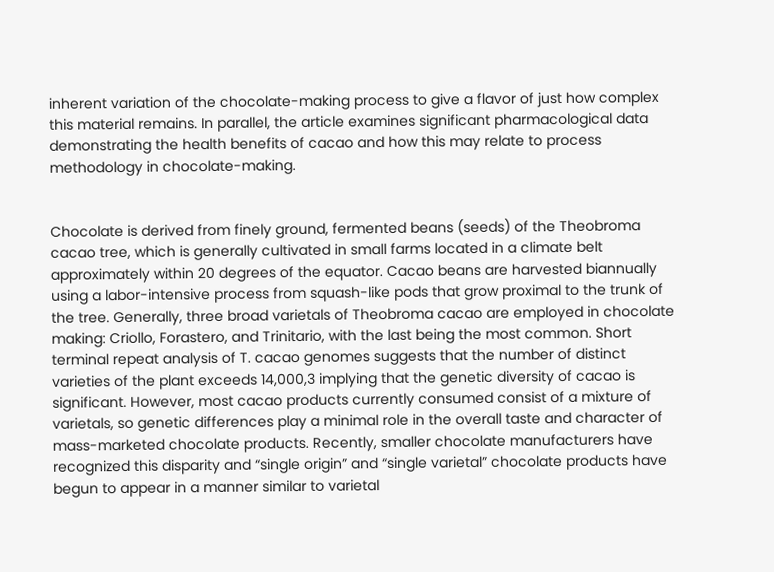inherent variation of the chocolate-making process to give a flavor of just how complex this material remains. In parallel, the article examines significant pharmacological data demonstrating the health benefits of cacao and how this may relate to process methodology in chocolate-making.


Chocolate is derived from finely ground, fermented beans (seeds) of the Theobroma cacao tree, which is generally cultivated in small farms located in a climate belt approximately within 20 degrees of the equator. Cacao beans are harvested biannually using a labor-intensive process from squash-like pods that grow proximal to the trunk of the tree. Generally, three broad varietals of Theobroma cacao are employed in chocolate making: Criollo, Forastero, and Trinitario, with the last being the most common. Short terminal repeat analysis of T. cacao genomes suggests that the number of distinct varieties of the plant exceeds 14,000,3 implying that the genetic diversity of cacao is significant. However, most cacao products currently consumed consist of a mixture of varietals, so genetic differences play a minimal role in the overall taste and character of mass-marketed chocolate products. Recently, smaller chocolate manufacturers have recognized this disparity and “single origin” and “single varietal” chocolate products have begun to appear in a manner similar to varietal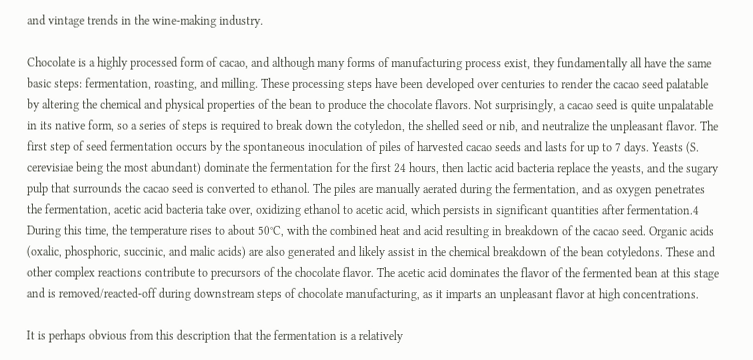and vintage trends in the wine-making industry.

Chocolate is a highly processed form of cacao, and although many forms of manufacturing process exist, they fundamentally all have the same basic steps: fermentation, roasting, and milling. These processing steps have been developed over centuries to render the cacao seed palatable by altering the chemical and physical properties of the bean to produce the chocolate flavors. Not surprisingly, a cacao seed is quite unpalatable in its native form, so a series of steps is required to break down the cotyledon, the shelled seed or nib, and neutralize the unpleasant flavor. The first step of seed fermentation occurs by the spontaneous inoculation of piles of harvested cacao seeds and lasts for up to 7 days. Yeasts (S. cerevisiae being the most abundant) dominate the fermentation for the first 24 hours, then lactic acid bacteria replace the yeasts, and the sugary pulp that surrounds the cacao seed is converted to ethanol. The piles are manually aerated during the fermentation, and as oxygen penetrates the fermentation, acetic acid bacteria take over, oxidizing ethanol to acetic acid, which persists in significant quantities after fermentation.4 During this time, the temperature rises to about 50°C, with the combined heat and acid resulting in breakdown of the cacao seed. Organic acids (oxalic, phosphoric, succinic, and malic acids) are also generated and likely assist in the chemical breakdown of the bean cotyledons. These and other complex reactions contribute to precursors of the chocolate flavor. The acetic acid dominates the flavor of the fermented bean at this stage and is removed/reacted-off during downstream steps of chocolate manufacturing, as it imparts an unpleasant flavor at high concentrations.

It is perhaps obvious from this description that the fermentation is a relatively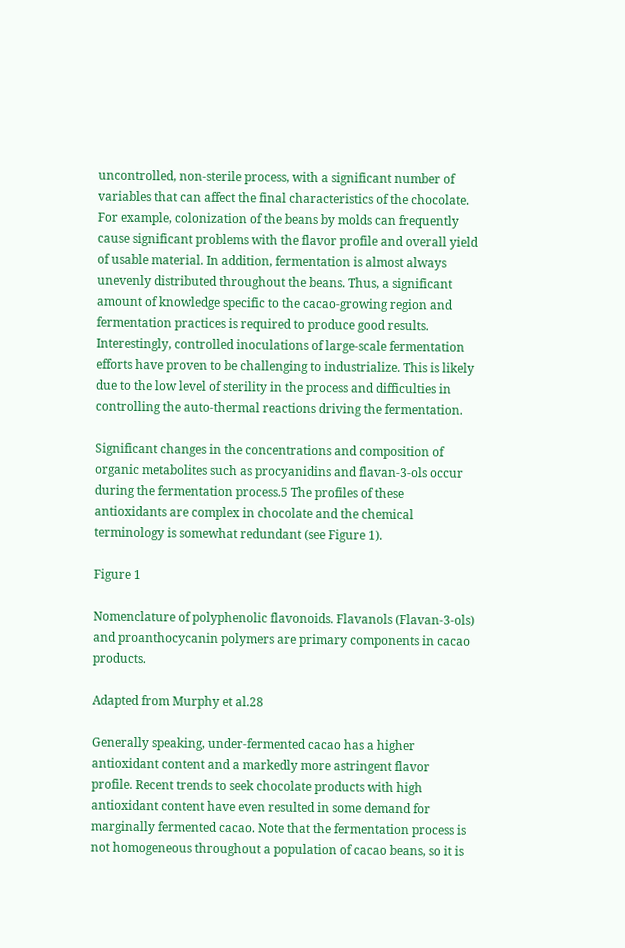uncontrolled, non-sterile process, with a significant number of variables that can affect the final characteristics of the chocolate. For example, colonization of the beans by molds can frequently cause significant problems with the flavor profile and overall yield of usable material. In addition, fermentation is almost always unevenly distributed throughout the beans. Thus, a significant amount of knowledge specific to the cacao-growing region and fermentation practices is required to produce good results. Interestingly, controlled inoculations of large-scale fermentation efforts have proven to be challenging to industrialize. This is likely due to the low level of sterility in the process and difficulties in controlling the auto-thermal reactions driving the fermentation.

Significant changes in the concentrations and composition of organic metabolites such as procyanidins and flavan-3-ols occur during the fermentation process.5 The profiles of these antioxidants are complex in chocolate and the chemical terminology is somewhat redundant (see Figure 1).

Figure 1

Nomenclature of polyphenolic flavonoids. Flavanols (Flavan-3-ols) and proanthocycanin polymers are primary components in cacao products.

Adapted from Murphy et al.28

Generally speaking, under-fermented cacao has a higher antioxidant content and a markedly more astringent flavor profile. Recent trends to seek chocolate products with high antioxidant content have even resulted in some demand for marginally fermented cacao. Note that the fermentation process is not homogeneous throughout a population of cacao beans, so it is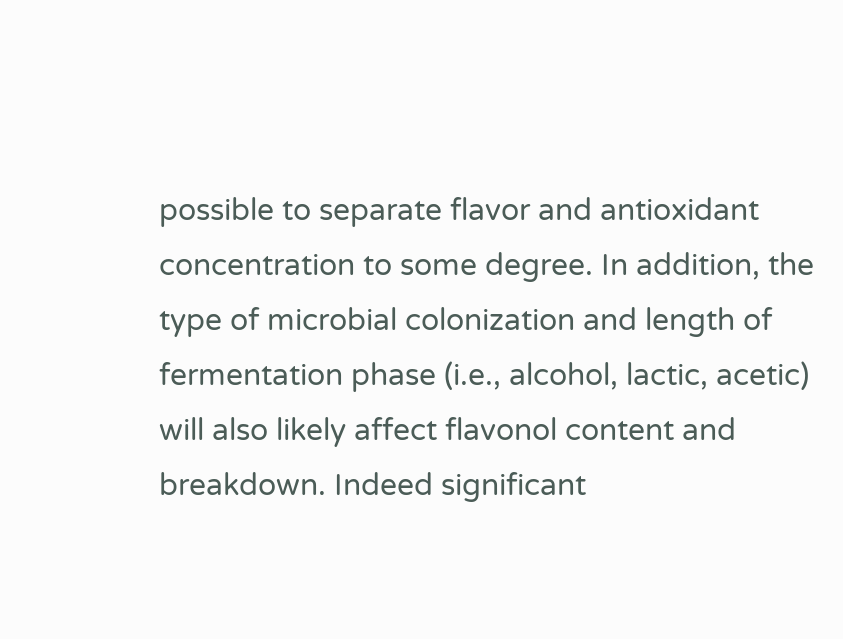possible to separate flavor and antioxidant concentration to some degree. In addition, the type of microbial colonization and length of fermentation phase (i.e., alcohol, lactic, acetic) will also likely affect flavonol content and breakdown. Indeed significant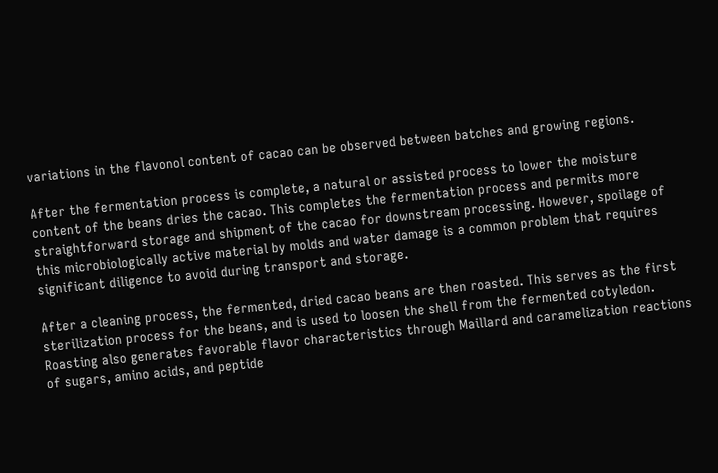variations in the flavonol content of cacao can be observed between batches and growing regions.

After the fermentation process is complete, a natural or assisted process to lower the moisture content of the beans dries the cacao. This completes the fermentation process and permits more straightforward storage and shipment of the cacao for downstream processing. However, spoilage of this microbiologically active material by molds and water damage is a common problem that requires significant diligence to avoid during transport and storage.

After a cleaning process, the fermented, dried cacao beans are then roasted. This serves as the first sterilization process for the beans, and is used to loosen the shell from the fermented cotyledon. Roasting also generates favorable flavor characteristics through Maillard and caramelization reactions of sugars, amino acids, and peptide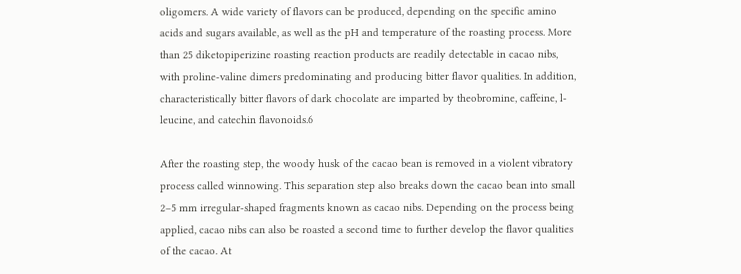oligomers. A wide variety of flavors can be produced, depending on the specific amino acids and sugars available, as well as the pH and temperature of the roasting process. More than 25 diketopiperizine roasting reaction products are readily detectable in cacao nibs, with proline-valine dimers predominating and producing bitter flavor qualities. In addition, characteristically bitter flavors of dark chocolate are imparted by theobromine, caffeine, l-leucine, and catechin flavonoids.6

After the roasting step, the woody husk of the cacao bean is removed in a violent vibratory process called winnowing. This separation step also breaks down the cacao bean into small 2–5 mm irregular-shaped fragments known as cacao nibs. Depending on the process being applied, cacao nibs can also be roasted a second time to further develop the flavor qualities of the cacao. At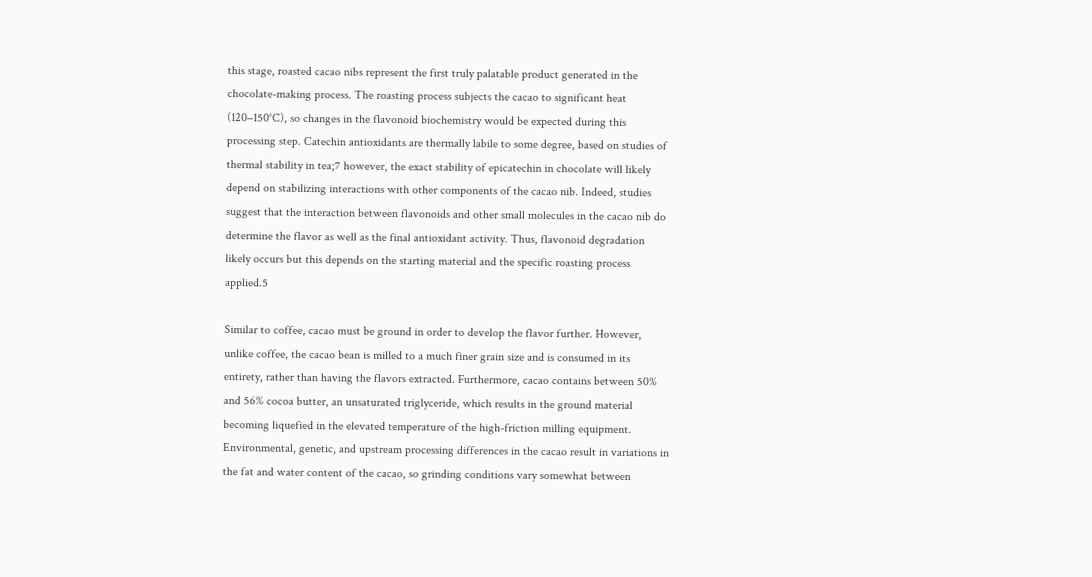this stage, roasted cacao nibs represent the first truly palatable product generated in the chocolate-making process. The roasting process subjects the cacao to significant heat (120–150°C), so changes in the flavonoid biochemistry would be expected during this processing step. Catechin antioxidants are thermally labile to some degree, based on studies of thermal stability in tea;7 however, the exact stability of epicatechin in chocolate will likely depend on stabilizing interactions with other components of the cacao nib. Indeed, studies suggest that the interaction between flavonoids and other small molecules in the cacao nib do determine the flavor as well as the final antioxidant activity. Thus, flavonoid degradation likely occurs but this depends on the starting material and the specific roasting process applied.5

Similar to coffee, cacao must be ground in order to develop the flavor further. However, unlike coffee, the cacao bean is milled to a much finer grain size and is consumed in its entirety, rather than having the flavors extracted. Furthermore, cacao contains between 50% and 56% cocoa butter, an unsaturated triglyceride, which results in the ground material becoming liquefied in the elevated temperature of the high-friction milling equipment. Environmental, genetic, and upstream processing differences in the cacao result in variations in the fat and water content of the cacao, so grinding conditions vary somewhat between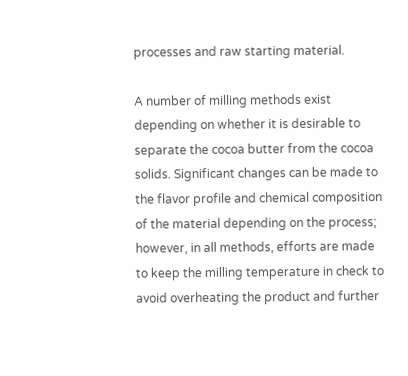processes and raw starting material.

A number of milling methods exist depending on whether it is desirable to separate the cocoa butter from the cocoa solids. Significant changes can be made to the flavor profile and chemical composition of the material depending on the process; however, in all methods, efforts are made to keep the milling temperature in check to avoid overheating the product and further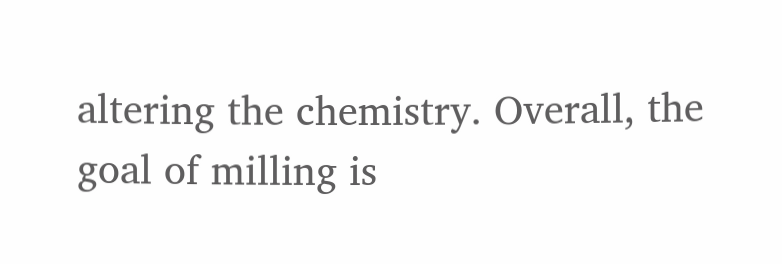altering the chemistry. Overall, the goal of milling is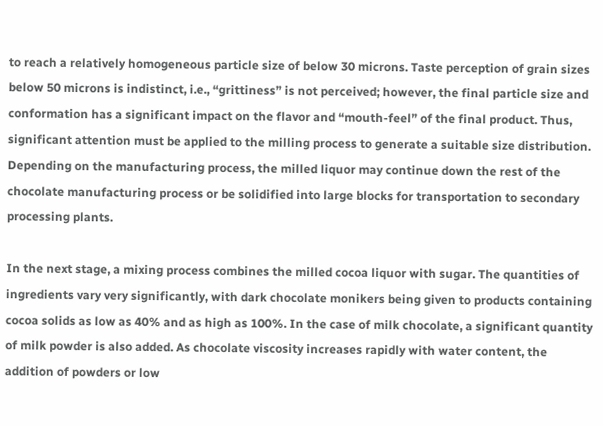to reach a relatively homogeneous particle size of below 30 microns. Taste perception of grain sizes below 50 microns is indistinct, i.e., “grittiness” is not perceived; however, the final particle size and conformation has a significant impact on the flavor and “mouth-feel” of the final product. Thus, significant attention must be applied to the milling process to generate a suitable size distribution. Depending on the manufacturing process, the milled liquor may continue down the rest of the chocolate manufacturing process or be solidified into large blocks for transportation to secondary processing plants.

In the next stage, a mixing process combines the milled cocoa liquor with sugar. The quantities of ingredients vary very significantly, with dark chocolate monikers being given to products containing cocoa solids as low as 40% and as high as 100%. In the case of milk chocolate, a significant quantity of milk powder is also added. As chocolate viscosity increases rapidly with water content, the addition of powders or low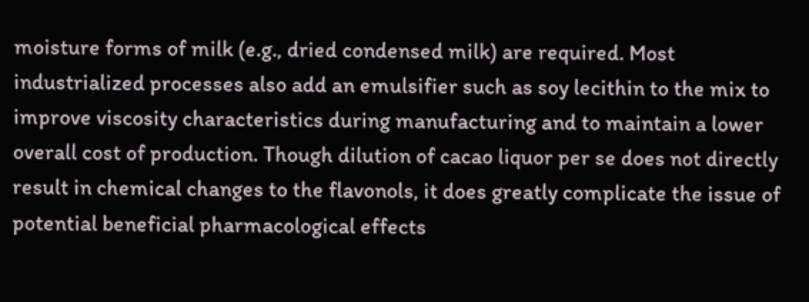moisture forms of milk (e.g., dried condensed milk) are required. Most industrialized processes also add an emulsifier such as soy lecithin to the mix to improve viscosity characteristics during manufacturing and to maintain a lower overall cost of production. Though dilution of cacao liquor per se does not directly result in chemical changes to the flavonols, it does greatly complicate the issue of potential beneficial pharmacological effects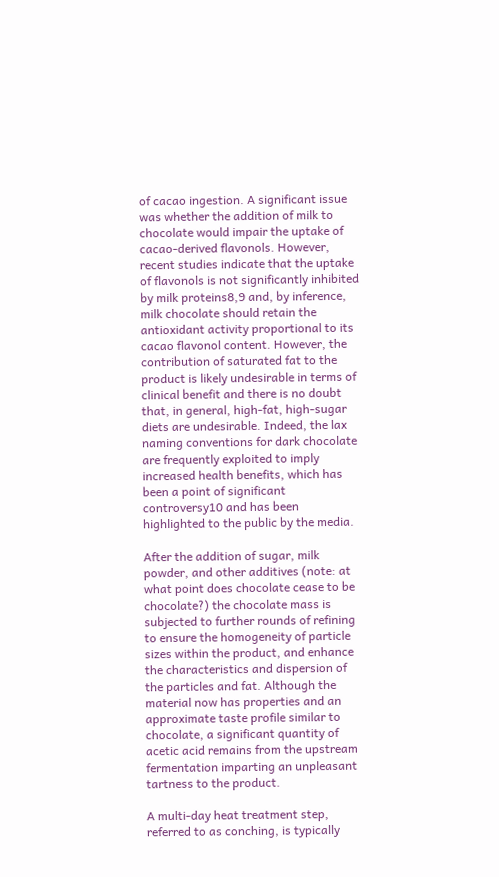of cacao ingestion. A significant issue was whether the addition of milk to chocolate would impair the uptake of cacao-derived flavonols. However, recent studies indicate that the uptake of flavonols is not significantly inhibited by milk proteins8,9 and, by inference, milk chocolate should retain the antioxidant activity proportional to its cacao flavonol content. However, the contribution of saturated fat to the product is likely undesirable in terms of clinical benefit and there is no doubt that, in general, high-fat, high-sugar diets are undesirable. Indeed, the lax naming conventions for dark chocolate are frequently exploited to imply increased health benefits, which has been a point of significant controversy10 and has been highlighted to the public by the media.

After the addition of sugar, milk powder, and other additives (note: at what point does chocolate cease to be chocolate?) the chocolate mass is subjected to further rounds of refining to ensure the homogeneity of particle sizes within the product, and enhance the characteristics and dispersion of the particles and fat. Although the material now has properties and an approximate taste profile similar to chocolate, a significant quantity of acetic acid remains from the upstream fermentation imparting an unpleasant tartness to the product.

A multi-day heat treatment step, referred to as conching, is typically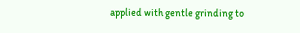applied with gentle grinding to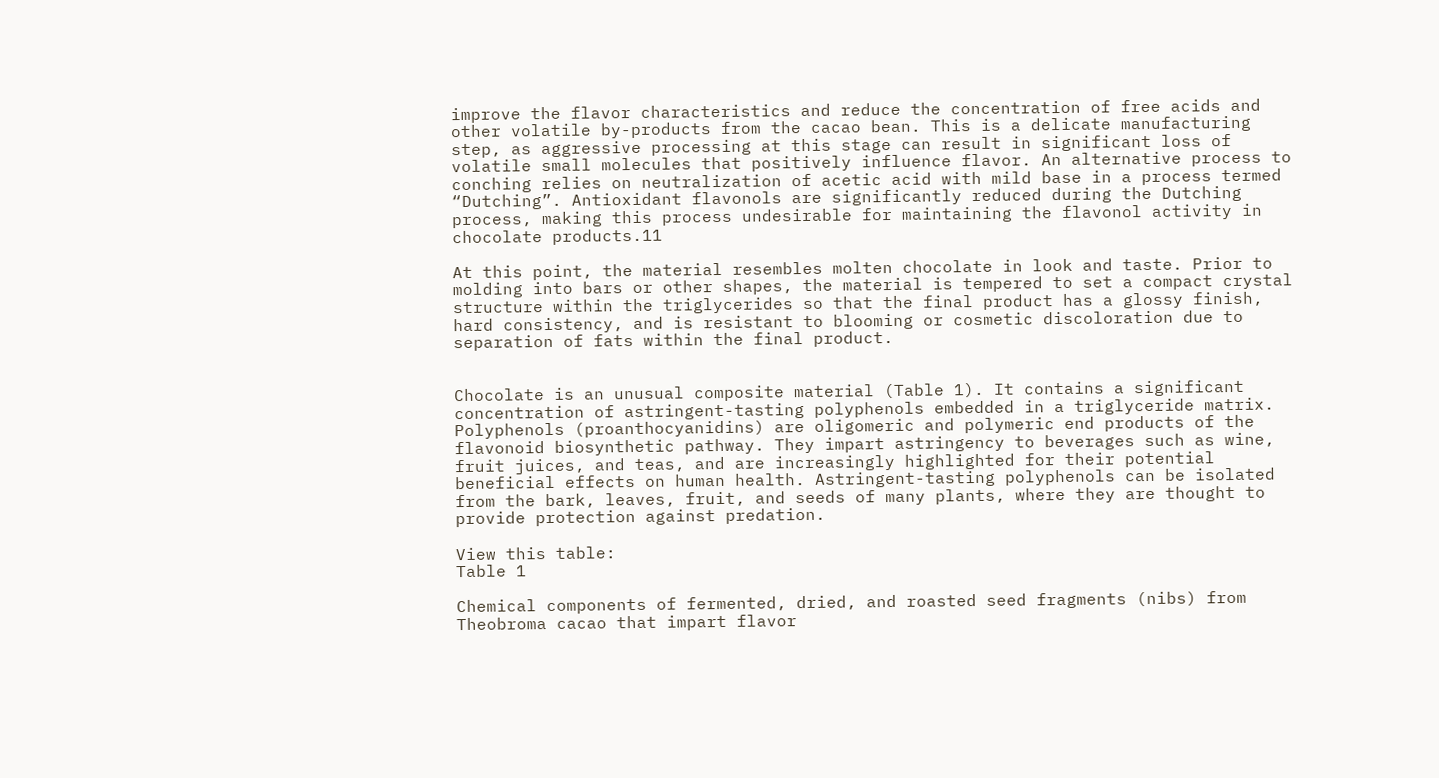improve the flavor characteristics and reduce the concentration of free acids and other volatile by-products from the cacao bean. This is a delicate manufacturing step, as aggressive processing at this stage can result in significant loss of volatile small molecules that positively influence flavor. An alternative process to conching relies on neutralization of acetic acid with mild base in a process termed “Dutching”. Antioxidant flavonols are significantly reduced during the Dutching process, making this process undesirable for maintaining the flavonol activity in chocolate products.11

At this point, the material resembles molten chocolate in look and taste. Prior to molding into bars or other shapes, the material is tempered to set a compact crystal structure within the triglycerides so that the final product has a glossy finish, hard consistency, and is resistant to blooming or cosmetic discoloration due to separation of fats within the final product.


Chocolate is an unusual composite material (Table 1). It contains a significant concentration of astringent-tasting polyphenols embedded in a triglyceride matrix. Polyphenols (proanthocyanidins) are oligomeric and polymeric end products of the flavonoid biosynthetic pathway. They impart astringency to beverages such as wine, fruit juices, and teas, and are increasingly highlighted for their potential beneficial effects on human health. Astringent-tasting polyphenols can be isolated from the bark, leaves, fruit, and seeds of many plants, where they are thought to provide protection against predation.

View this table:
Table 1

Chemical components of fermented, dried, and roasted seed fragments (nibs) from Theobroma cacao that impart flavor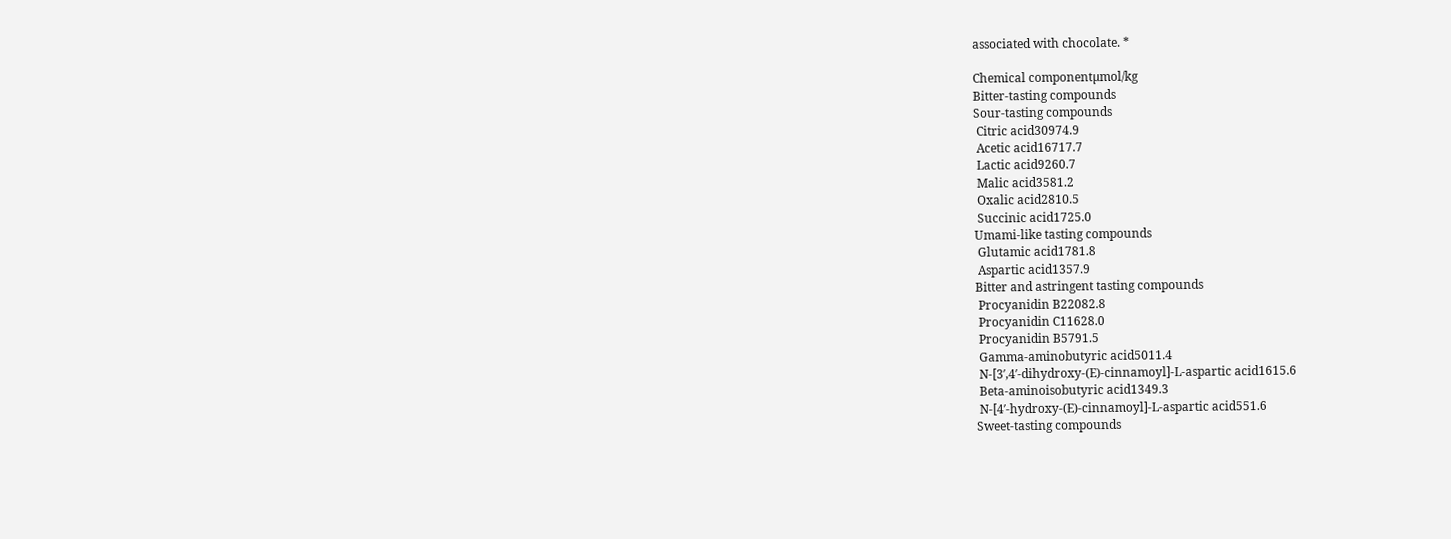associated with chocolate. *

Chemical componentµmol/kg
Bitter-tasting compounds
Sour-tasting compounds
 Citric acid30974.9
 Acetic acid16717.7
 Lactic acid9260.7
 Malic acid3581.2
 Oxalic acid2810.5
 Succinic acid1725.0
Umami-like tasting compounds
 Glutamic acid1781.8
 Aspartic acid1357.9
Bitter and astringent tasting compounds
 Procyanidin B22082.8
 Procyanidin C11628.0
 Procyanidin B5791.5
 Gamma-aminobutyric acid5011.4
 N-[3′,4′-dihydroxy-(E)-cinnamoyl]-L-aspartic acid1615.6
 Beta-aminoisobutyric acid1349.3
 N-[4′-hydroxy-(E)-cinnamoyl]-L-aspartic acid551.6
Sweet-tasting compounds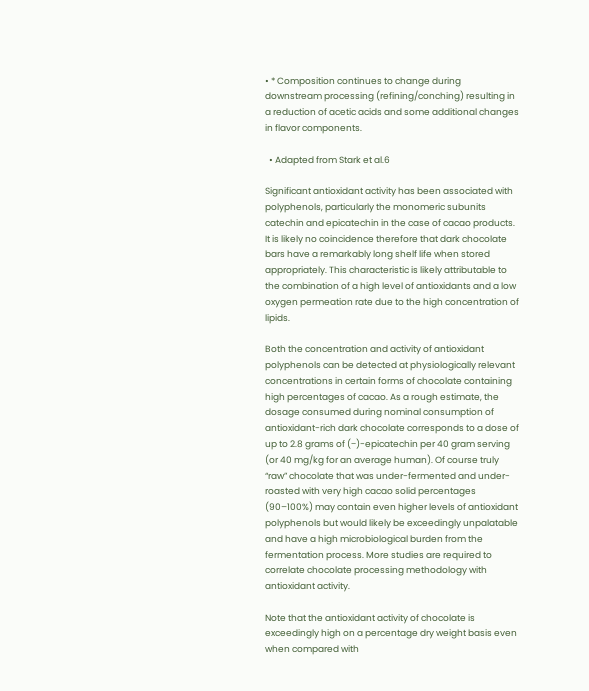• * Composition continues to change during downstream processing (refining/conching) resulting in a reduction of acetic acids and some additional changes in flavor components.

  • Adapted from Stark et al.6

Significant antioxidant activity has been associated with polyphenols, particularly the monomeric subunits catechin and epicatechin in the case of cacao products. It is likely no coincidence therefore that dark chocolate bars have a remarkably long shelf life when stored appropriately. This characteristic is likely attributable to the combination of a high level of antioxidants and a low oxygen permeation rate due to the high concentration of lipids.

Both the concentration and activity of antioxidant polyphenols can be detected at physiologically relevant concentrations in certain forms of chocolate containing high percentages of cacao. As a rough estimate, the dosage consumed during nominal consumption of antioxidant-rich dark chocolate corresponds to a dose of up to 2.8 grams of (−)-epicatechin per 40 gram serving (or 40 mg/kg for an average human). Of course truly “raw” chocolate that was under-fermented and under-roasted with very high cacao solid percentages (90–100%) may contain even higher levels of antioxidant polyphenols but would likely be exceedingly unpalatable and have a high microbiological burden from the fermentation process. More studies are required to correlate chocolate processing methodology with antioxidant activity.

Note that the antioxidant activity of chocolate is exceedingly high on a percentage dry weight basis even when compared with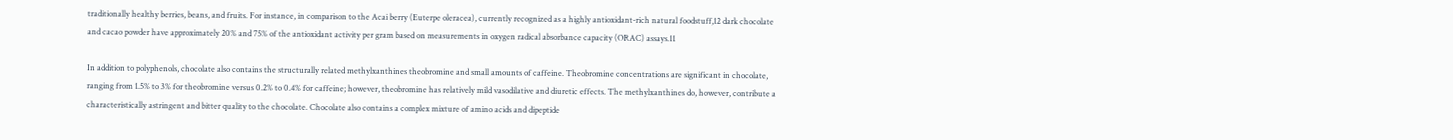traditionally healthy berries, beans, and fruits. For instance, in comparison to the Acai berry (Euterpe oleracea), currently recognized as a highly antioxidant-rich natural foodstuff,12 dark chocolate and cacao powder have approximately 20% and 75% of the antioxidant activity per gram based on measurements in oxygen radical absorbance capacity (ORAC) assays.11

In addition to polyphenols, chocolate also contains the structurally related methylxanthines theobromine and small amounts of caffeine. Theobromine concentrations are significant in chocolate, ranging from 1.5% to 3% for theobromine versus 0.2% to 0.4% for caffeine; however, theobromine has relatively mild vasodilative and diuretic effects. The methylxanthines do, however, contribute a characteristically astringent and bitter quality to the chocolate. Chocolate also contains a complex mixture of amino acids and dipeptide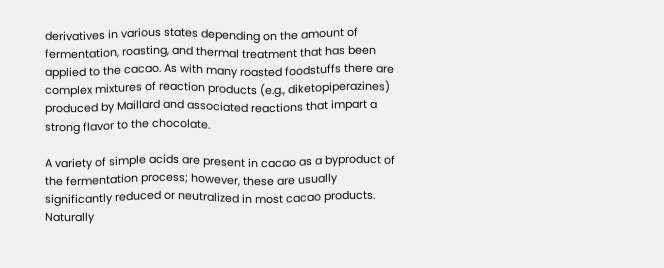derivatives in various states depending on the amount of fermentation, roasting, and thermal treatment that has been applied to the cacao. As with many roasted foodstuffs there are complex mixtures of reaction products (e.g., diketopiperazines) produced by Maillard and associated reactions that impart a strong flavor to the chocolate.

A variety of simple acids are present in cacao as a byproduct of the fermentation process; however, these are usually significantly reduced or neutralized in most cacao products. Naturally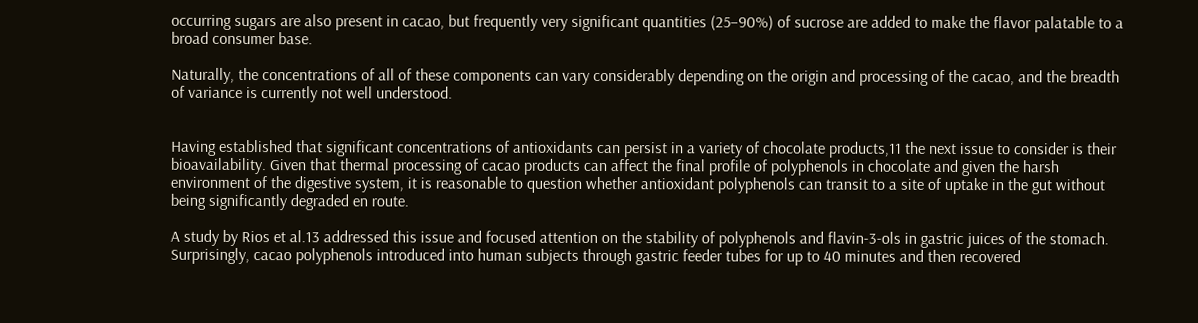occurring sugars are also present in cacao, but frequently very significant quantities (25–90%) of sucrose are added to make the flavor palatable to a broad consumer base.

Naturally, the concentrations of all of these components can vary considerably depending on the origin and processing of the cacao, and the breadth of variance is currently not well understood.


Having established that significant concentrations of antioxidants can persist in a variety of chocolate products,11 the next issue to consider is their bioavailability. Given that thermal processing of cacao products can affect the final profile of polyphenols in chocolate and given the harsh environment of the digestive system, it is reasonable to question whether antioxidant polyphenols can transit to a site of uptake in the gut without being significantly degraded en route.

A study by Rios et al.13 addressed this issue and focused attention on the stability of polyphenols and flavin-3-ols in gastric juices of the stomach. Surprisingly, cacao polyphenols introduced into human subjects through gastric feeder tubes for up to 40 minutes and then recovered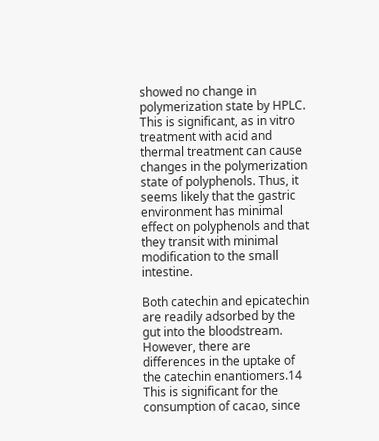showed no change in polymerization state by HPLC. This is significant, as in vitro treatment with acid and thermal treatment can cause changes in the polymerization state of polyphenols. Thus, it seems likely that the gastric environment has minimal effect on polyphenols and that they transit with minimal modification to the small intestine.

Both catechin and epicatechin are readily adsorbed by the gut into the bloodstream. However, there are differences in the uptake of the catechin enantiomers.14 This is significant for the consumption of cacao, since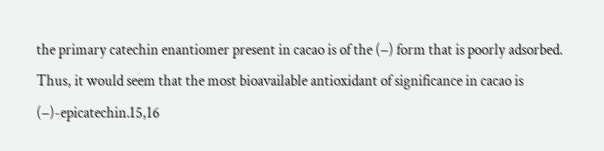the primary catechin enantiomer present in cacao is of the (−) form that is poorly adsorbed. Thus, it would seem that the most bioavailable antioxidant of significance in cacao is (−)-epicatechin.15,16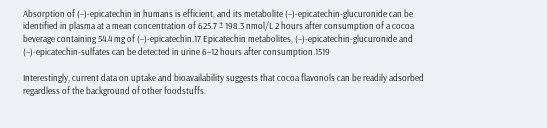Absorption of (−)-epicatechin in humans is efficient, and its metabolite (−)-epicatechin-glucuronide can be identified in plasma at a mean concentration of 625.7 ± 198.3 nmol/L 2 hours after consumption of a cocoa beverage containing 54.4 mg of (−)-epicatechin.17 Epicatechin metabolites, (−)-epicatechin-glucuronide and (−)-epicatechin-sulfates can be detected in urine 6–12 hours after consumption.1519

Interestingly, current data on uptake and bioavailability suggests that cocoa flavonols can be readily adsorbed regardless of the background of other foodstuffs.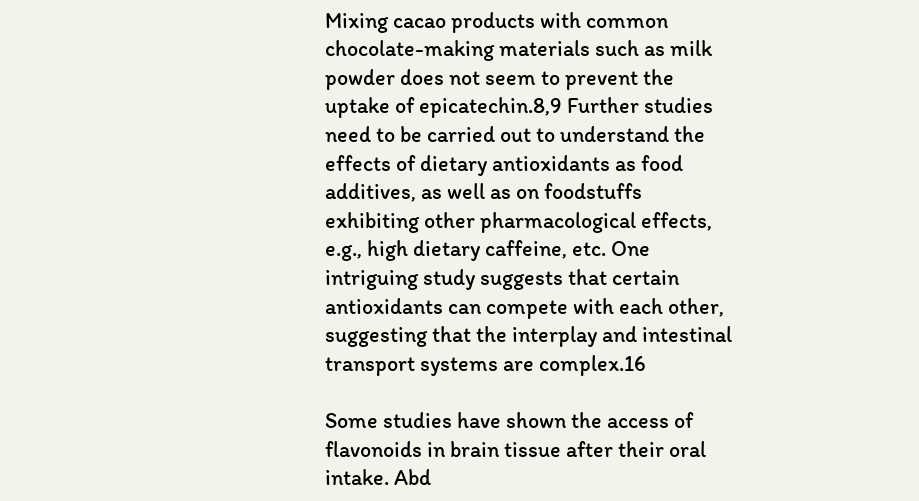Mixing cacao products with common chocolate-making materials such as milk powder does not seem to prevent the uptake of epicatechin.8,9 Further studies need to be carried out to understand the effects of dietary antioxidants as food additives, as well as on foodstuffs exhibiting other pharmacological effects, e.g., high dietary caffeine, etc. One intriguing study suggests that certain antioxidants can compete with each other, suggesting that the interplay and intestinal transport systems are complex.16

Some studies have shown the access of flavonoids in brain tissue after their oral intake. Abd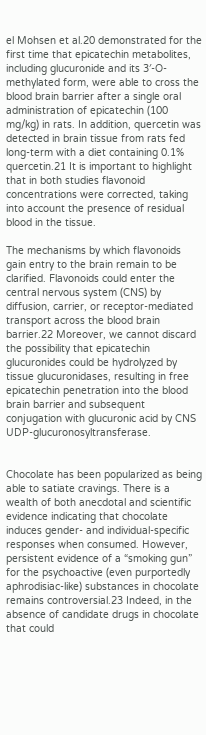el Mohsen et al.20 demonstrated for the first time that epicatechin metabolites, including glucuronide and its 3′-O-methylated form, were able to cross the blood brain barrier after a single oral administration of epicatechin (100 mg/kg) in rats. In addition, quercetin was detected in brain tissue from rats fed long-term with a diet containing 0.1% quercetin.21 It is important to highlight that in both studies flavonoid concentrations were corrected, taking into account the presence of residual blood in the tissue.

The mechanisms by which flavonoids gain entry to the brain remain to be clarified. Flavonoids could enter the central nervous system (CNS) by diffusion, carrier, or receptor-mediated transport across the blood brain barrier.22 Moreover, we cannot discard the possibility that epicatechin glucuronides could be hydrolyzed by tissue glucuronidases, resulting in free epicatechin penetration into the blood brain barrier and subsequent conjugation with glucuronic acid by CNS UDP-glucuronosyltransferase.


Chocolate has been popularized as being able to satiate cravings. There is a wealth of both anecdotal and scientific evidence indicating that chocolate induces gender- and individual-specific responses when consumed. However, persistent evidence of a “smoking gun” for the psychoactive (even purportedly aphrodisiac-like) substances in chocolate remains controversial.23 Indeed, in the absence of candidate drugs in chocolate that could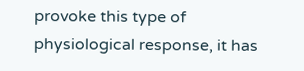provoke this type of physiological response, it has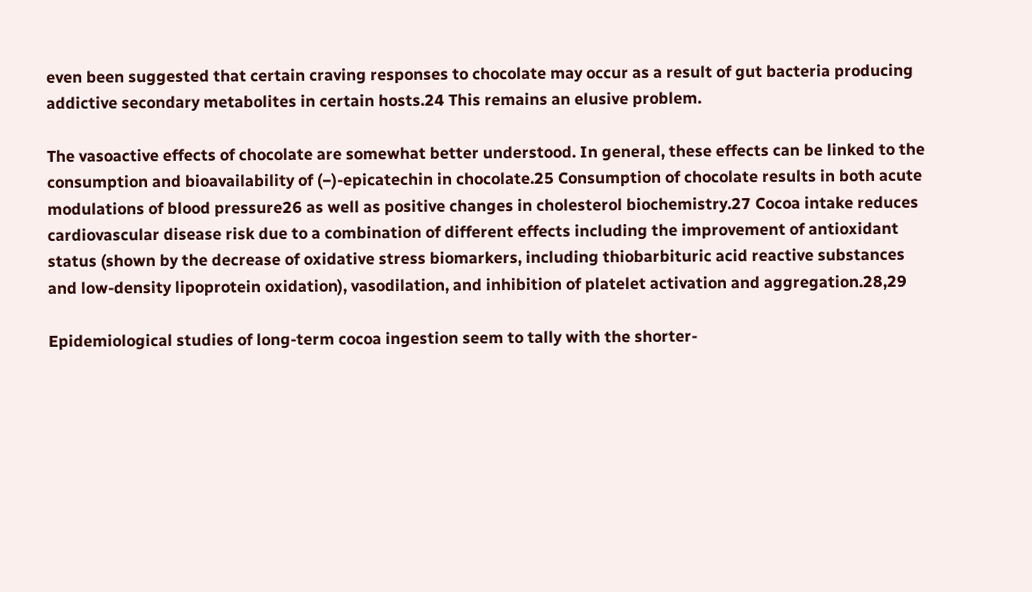even been suggested that certain craving responses to chocolate may occur as a result of gut bacteria producing addictive secondary metabolites in certain hosts.24 This remains an elusive problem.

The vasoactive effects of chocolate are somewhat better understood. In general, these effects can be linked to the consumption and bioavailability of (−)-epicatechin in chocolate.25 Consumption of chocolate results in both acute modulations of blood pressure26 as well as positive changes in cholesterol biochemistry.27 Cocoa intake reduces cardiovascular disease risk due to a combination of different effects including the improvement of antioxidant status (shown by the decrease of oxidative stress biomarkers, including thiobarbituric acid reactive substances and low-density lipoprotein oxidation), vasodilation, and inhibition of platelet activation and aggregation.28,29

Epidemiological studies of long-term cocoa ingestion seem to tally with the shorter-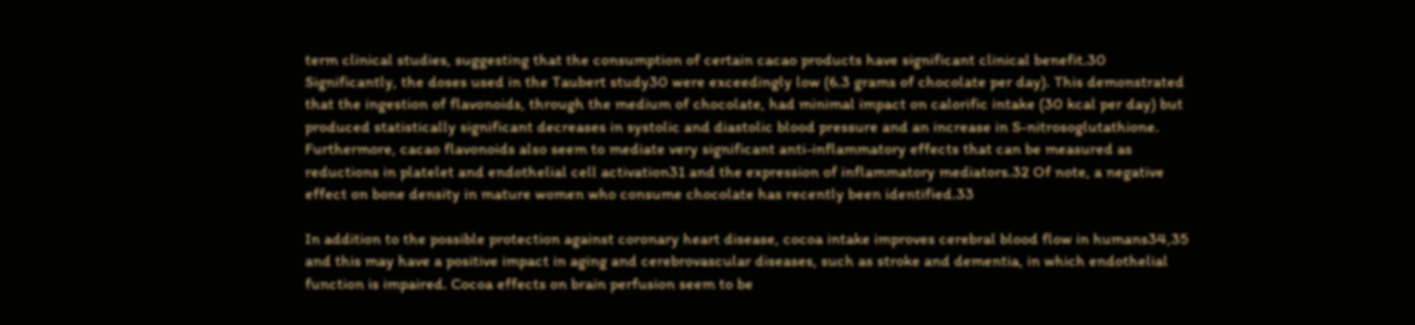term clinical studies, suggesting that the consumption of certain cacao products have significant clinical benefit.30 Significantly, the doses used in the Taubert study30 were exceedingly low (6.3 grams of chocolate per day). This demonstrated that the ingestion of flavonoids, through the medium of chocolate, had minimal impact on calorific intake (30 kcal per day) but produced statistically significant decreases in systolic and diastolic blood pressure and an increase in S-nitrosoglutathione. Furthermore, cacao flavonoids also seem to mediate very significant anti-inflammatory effects that can be measured as reductions in platelet and endothelial cell activation31 and the expression of inflammatory mediators.32 Of note, a negative effect on bone density in mature women who consume chocolate has recently been identified.33

In addition to the possible protection against coronary heart disease, cocoa intake improves cerebral blood flow in humans34,35 and this may have a positive impact in aging and cerebrovascular diseases, such as stroke and dementia, in which endothelial function is impaired. Cocoa effects on brain perfusion seem to be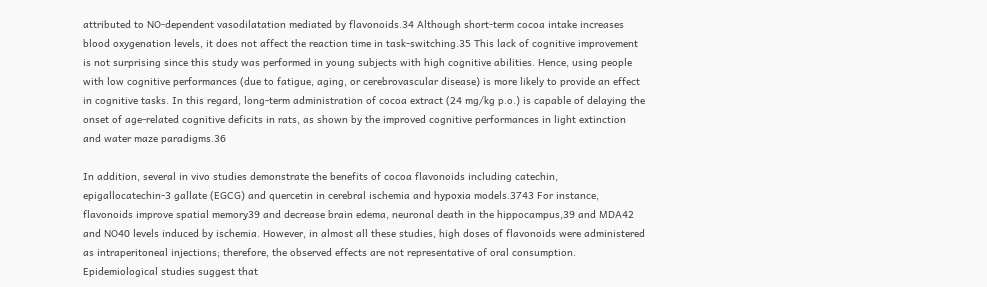attributed to NO-dependent vasodilatation mediated by flavonoids.34 Although short-term cocoa intake increases blood oxygenation levels, it does not affect the reaction time in task-switching.35 This lack of cognitive improvement is not surprising since this study was performed in young subjects with high cognitive abilities. Hence, using people with low cognitive performances (due to fatigue, aging, or cerebrovascular disease) is more likely to provide an effect in cognitive tasks. In this regard, long-term administration of cocoa extract (24 mg/kg p.o.) is capable of delaying the onset of age-related cognitive deficits in rats, as shown by the improved cognitive performances in light extinction and water maze paradigms.36

In addition, several in vivo studies demonstrate the benefits of cocoa flavonoids including catechin, epigallocatechin-3 gallate (EGCG) and quercetin in cerebral ischemia and hypoxia models.3743 For instance, flavonoids improve spatial memory39 and decrease brain edema, neuronal death in the hippocampus,39 and MDA42 and NO40 levels induced by ischemia. However, in almost all these studies, high doses of flavonoids were administered as intraperitoneal injections; therefore, the observed effects are not representative of oral consumption. Epidemiological studies suggest that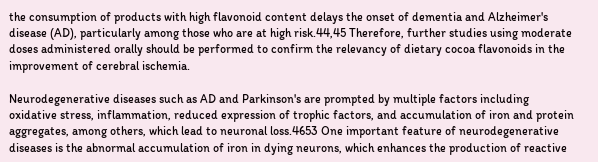the consumption of products with high flavonoid content delays the onset of dementia and Alzheimer's disease (AD), particularly among those who are at high risk.44,45 Therefore, further studies using moderate doses administered orally should be performed to confirm the relevancy of dietary cocoa flavonoids in the improvement of cerebral ischemia.

Neurodegenerative diseases such as AD and Parkinson's are prompted by multiple factors including oxidative stress, inflammation, reduced expression of trophic factors, and accumulation of iron and protein aggregates, among others, which lead to neuronal loss.4653 One important feature of neurodegenerative diseases is the abnormal accumulation of iron in dying neurons, which enhances the production of reactive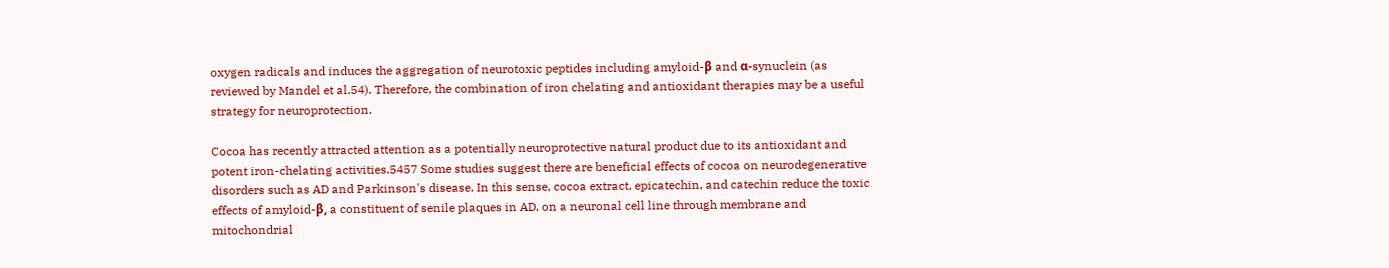oxygen radicals and induces the aggregation of neurotoxic peptides including amyloid-β and α-synuclein (as reviewed by Mandel et al.54). Therefore, the combination of iron chelating and antioxidant therapies may be a useful strategy for neuroprotection.

Cocoa has recently attracted attention as a potentially neuroprotective natural product due to its antioxidant and potent iron-chelating activities.5457 Some studies suggest there are beneficial effects of cocoa on neurodegenerative disorders such as AD and Parkinson's disease. In this sense, cocoa extract, epicatechin, and catechin reduce the toxic effects of amyloid-β, a constituent of senile plaques in AD, on a neuronal cell line through membrane and mitochondrial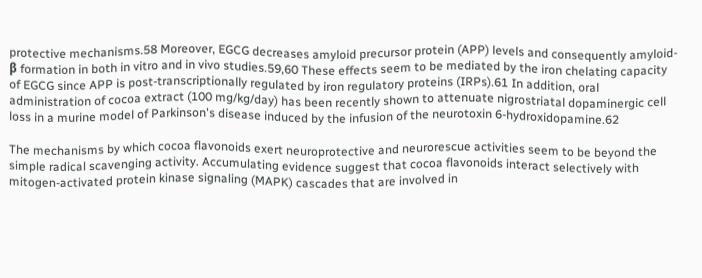protective mechanisms.58 Moreover, EGCG decreases amyloid precursor protein (APP) levels and consequently amyloid-β formation in both in vitro and in vivo studies.59,60 These effects seem to be mediated by the iron chelating capacity of EGCG since APP is post-transcriptionally regulated by iron regulatory proteins (IRPs).61 In addition, oral administration of cocoa extract (100 mg/kg/day) has been recently shown to attenuate nigrostriatal dopaminergic cell loss in a murine model of Parkinson's disease induced by the infusion of the neurotoxin 6-hydroxidopamine.62

The mechanisms by which cocoa flavonoids exert neuroprotective and neurorescue activities seem to be beyond the simple radical scavenging activity. Accumulating evidence suggest that cocoa flavonoids interact selectively with mitogen-activated protein kinase signaling (MAPK) cascades that are involved in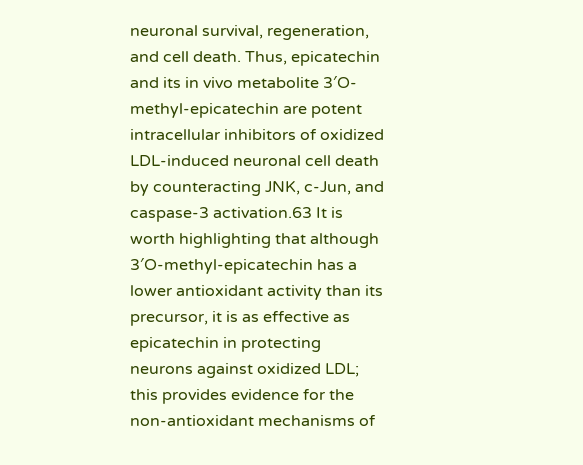neuronal survival, regeneration, and cell death. Thus, epicatechin and its in vivo metabolite 3′O-methyl-epicatechin are potent intracellular inhibitors of oxidized LDL-induced neuronal cell death by counteracting JNK, c-Jun, and caspase-3 activation.63 It is worth highlighting that although 3′O-methyl-epicatechin has a lower antioxidant activity than its precursor, it is as effective as epicatechin in protecting neurons against oxidized LDL; this provides evidence for the non-antioxidant mechanisms of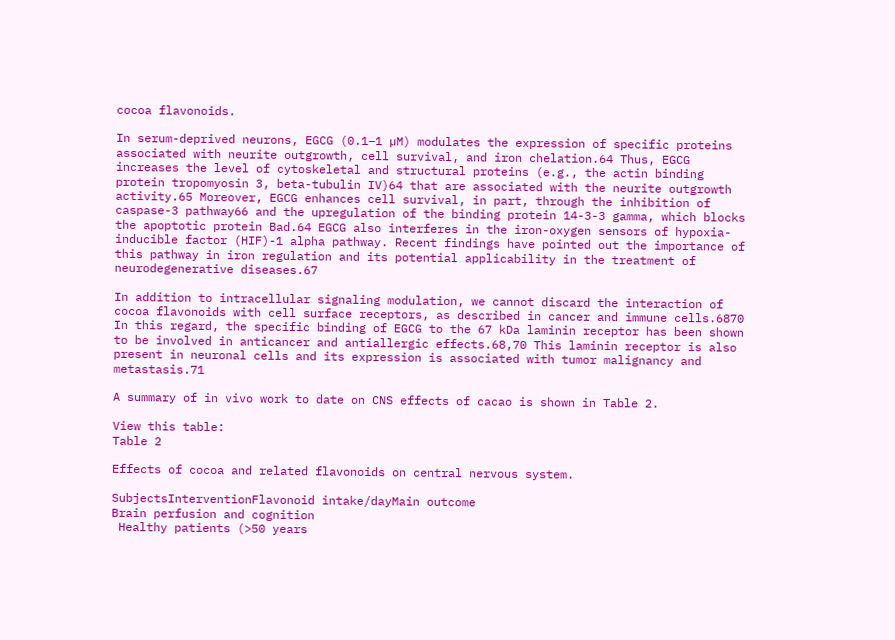cocoa flavonoids.

In serum-deprived neurons, EGCG (0.1–1 µM) modulates the expression of specific proteins associated with neurite outgrowth, cell survival, and iron chelation.64 Thus, EGCG increases the level of cytoskeletal and structural proteins (e.g., the actin binding protein tropomyosin 3, beta-tubulin IV)64 that are associated with the neurite outgrowth activity.65 Moreover, EGCG enhances cell survival, in part, through the inhibition of caspase-3 pathway66 and the upregulation of the binding protein 14-3-3 gamma, which blocks the apoptotic protein Bad.64 EGCG also interferes in the iron-oxygen sensors of hypoxia-inducible factor (HIF)-1 alpha pathway. Recent findings have pointed out the importance of this pathway in iron regulation and its potential applicability in the treatment of neurodegenerative diseases.67

In addition to intracellular signaling modulation, we cannot discard the interaction of cocoa flavonoids with cell surface receptors, as described in cancer and immune cells.6870 In this regard, the specific binding of EGCG to the 67 kDa laminin receptor has been shown to be involved in anticancer and antiallergic effects.68,70 This laminin receptor is also present in neuronal cells and its expression is associated with tumor malignancy and metastasis.71

A summary of in vivo work to date on CNS effects of cacao is shown in Table 2.

View this table:
Table 2

Effects of cocoa and related flavonoids on central nervous system.

SubjectsInterventionFlavonoid intake/dayMain outcome
Brain perfusion and cognition
 Healthy patients (>50 years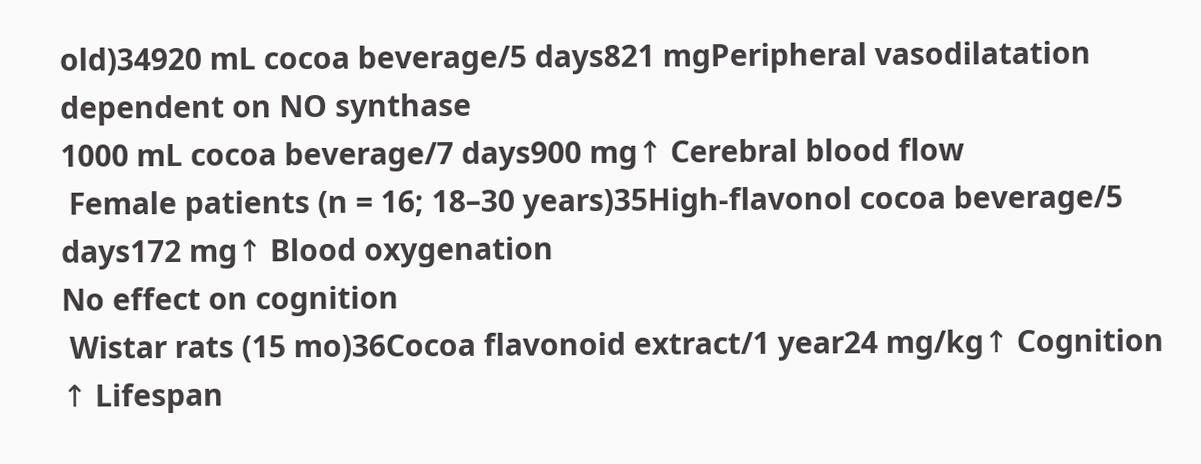old)34920 mL cocoa beverage/5 days821 mgPeripheral vasodilatation dependent on NO synthase
1000 mL cocoa beverage/7 days900 mg↑ Cerebral blood flow
 Female patients (n = 16; 18–30 years)35High-flavonol cocoa beverage/5 days172 mg↑ Blood oxygenation
No effect on cognition
 Wistar rats (15 mo)36Cocoa flavonoid extract/1 year24 mg/kg↑ Cognition
↑ Lifespan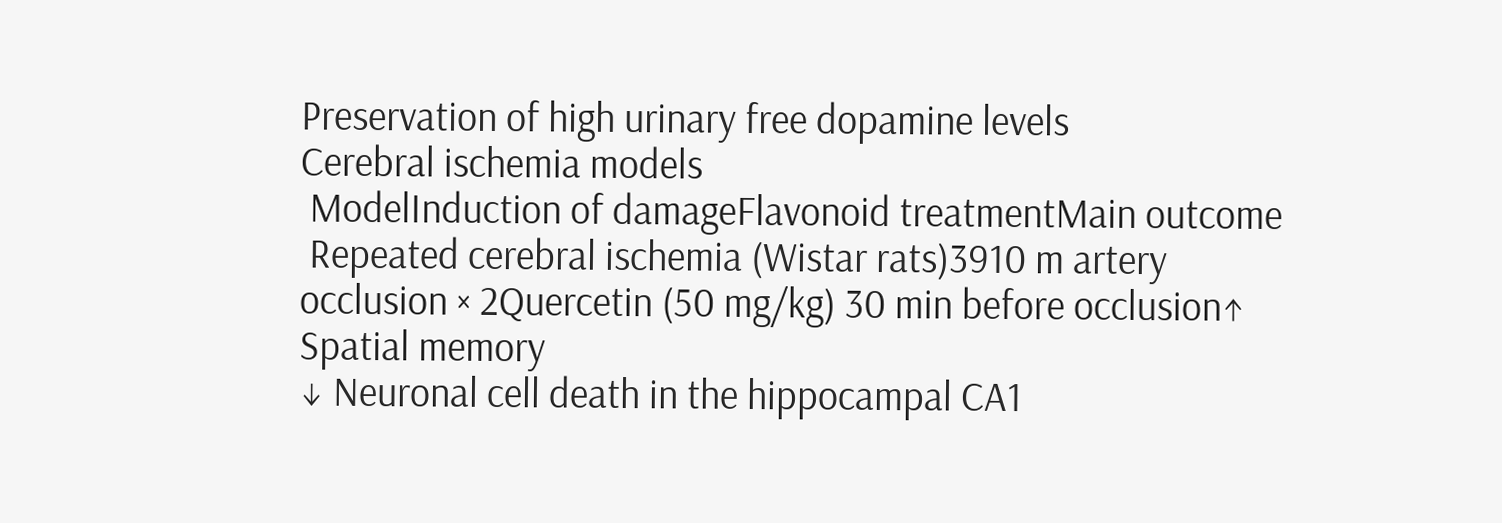Preservation of high urinary free dopamine levels
Cerebral ischemia models
 ModelInduction of damageFlavonoid treatmentMain outcome
 Repeated cerebral ischemia (Wistar rats)3910 m artery occlusion × 2Quercetin (50 mg/kg) 30 min before occlusion↑ Spatial memory
↓ Neuronal cell death in the hippocampal CA1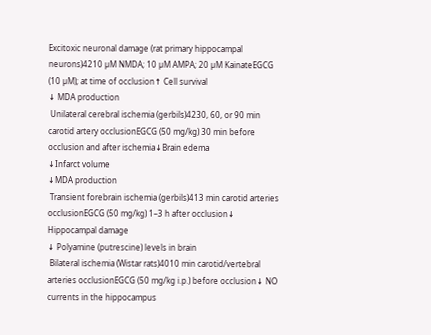Excitoxic neuronal damage (rat primary hippocampal neurons)4210 µM NMDA; 10 µM AMPA; 20 µM KainateEGCG (10 µM); at time of occlusion↑ Cell survival
↓ MDA production
 Unilateral cerebral ischemia (gerbils)4230, 60, or 90 min carotid artery occlusionEGCG (50 mg/kg) 30 min before occlusion and after ischemia↓Brain edema
↓Infarct volume
↓MDA production
 Transient forebrain ischemia (gerbils)413 min carotid arteries occlusionEGCG (50 mg/kg) 1–3 h after occlusion↓ Hippocampal damage
↓ Polyamine (putrescine) levels in brain
 Bilateral ischemia (Wistar rats)4010 min carotid/vertebral arteries occlusionEGCG (50 mg/kg i.p.) before occlusion↓ NO currents in the hippocampus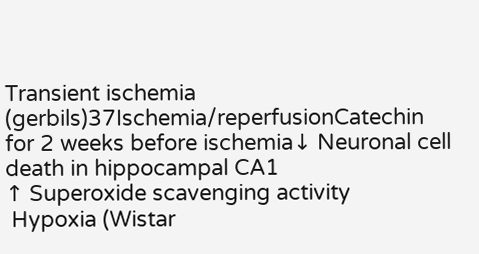Transient ischemia (gerbils)37Ischemia/reperfusionCatechin for 2 weeks before ischemia↓ Neuronal cell death in hippocampal CA1
↑ Superoxide scavenging activity
 Hypoxia (Wistar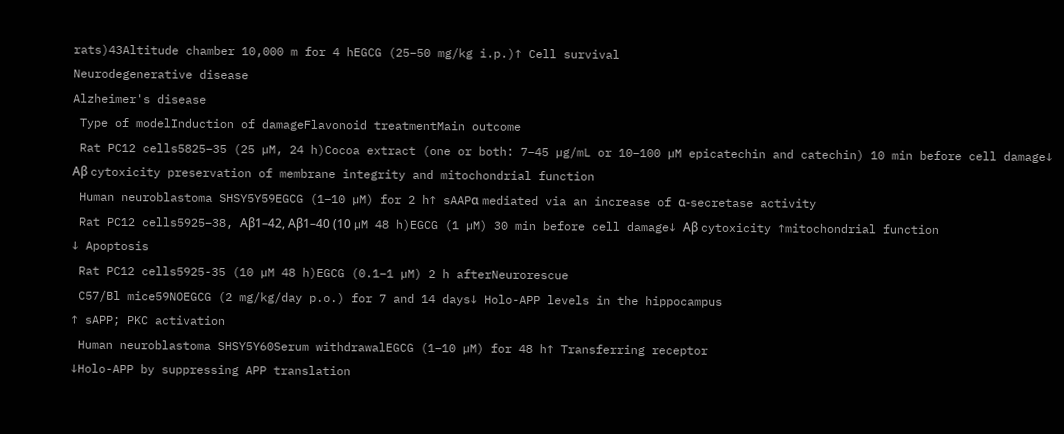rats)43Altitude chamber 10,000 m for 4 hEGCG (25–50 mg/kg i.p.)↑ Cell survival
Neurodegenerative disease
Alzheimer's disease
 Type of modelInduction of damageFlavonoid treatmentMain outcome
 Rat PC12 cells5825–35 (25 µM, 24 h)Cocoa extract (one or both: 7–45 µg/mL or 10–100 µM epicatechin and catechin) 10 min before cell damage↓ Aβ cytoxicity preservation of membrane integrity and mitochondrial function
 Human neuroblastoma SHSY5Y59EGCG (1–10 µM) for 2 h↑ sAAPα mediated via an increase of α-secretase activity
 Rat PC12 cells5925–38, Aβ1–42, Aβ1–40 (10 µM 48 h)EGCG (1 µM) 30 min before cell damage↓ Aβ cytoxicity ↑mitochondrial function
↓ Apoptosis
 Rat PC12 cells5925-35 (10 µM 48 h)EGCG (0.1–1 µM) 2 h afterNeurorescue
 C57/Bl mice59NOEGCG (2 mg/kg/day p.o.) for 7 and 14 days↓ Holo-APP levels in the hippocampus
↑ sAPP; PKC activation
 Human neuroblastoma SHSY5Y60Serum withdrawalEGCG (1–10 µM) for 48 h↑ Transferring receptor
↓Holo-APP by suppressing APP translation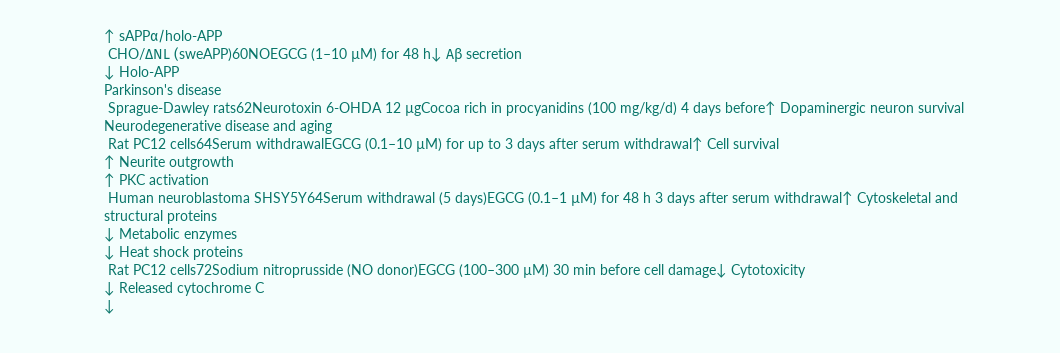↑ sAPPα/holo-APP
 CHO/ΔNL (sweAPP)60NOEGCG (1–10 µM) for 48 h↓ Aβ secretion
↓ Holo-APP
Parkinson's disease
 Sprague-Dawley rats62Neurotoxin 6-OHDA 12 µgCocoa rich in procyanidins (100 mg/kg/d) 4 days before↑ Dopaminergic neuron survival
Neurodegenerative disease and aging
 Rat PC12 cells64Serum withdrawalEGCG (0.1–10 µM) for up to 3 days after serum withdrawal↑ Cell survival
↑ Neurite outgrowth
↑ PKC activation
 Human neuroblastoma SHSY5Y64Serum withdrawal (5 days)EGCG (0.1–1 µM) for 48 h 3 days after serum withdrawal↑ Cytoskeletal and structural proteins
↓ Metabolic enzymes
↓ Heat shock proteins
 Rat PC12 cells72Sodium nitroprusside (NO donor)EGCG (100–300 µM) 30 min before cell damage↓ Cytotoxicity
↓ Released cytochrome C
↓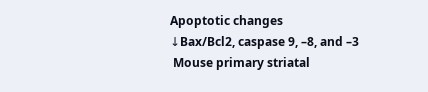Apoptotic changes
↓Bax/Bcl2, caspase 9, –8, and –3
 Mouse primary striatal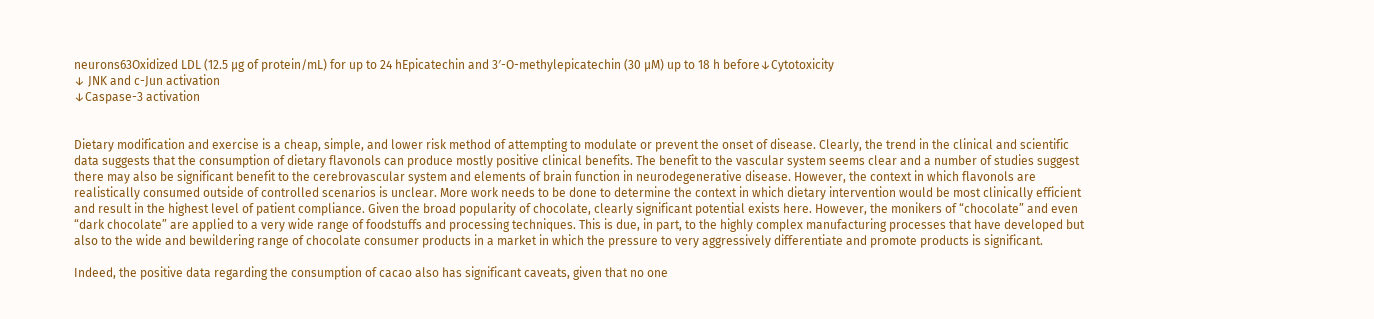neurons63Oxidized LDL (12.5 µg of protein/mL) for up to 24 hEpicatechin and 3′-O-methylepicatechin (30 µM) up to 18 h before↓Cytotoxicity
↓ JNK and c-Jun activation
↓Caspase-3 activation


Dietary modification and exercise is a cheap, simple, and lower risk method of attempting to modulate or prevent the onset of disease. Clearly, the trend in the clinical and scientific data suggests that the consumption of dietary flavonols can produce mostly positive clinical benefits. The benefit to the vascular system seems clear and a number of studies suggest there may also be significant benefit to the cerebrovascular system and elements of brain function in neurodegenerative disease. However, the context in which flavonols are realistically consumed outside of controlled scenarios is unclear. More work needs to be done to determine the context in which dietary intervention would be most clinically efficient and result in the highest level of patient compliance. Given the broad popularity of chocolate, clearly significant potential exists here. However, the monikers of “chocolate” and even “dark chocolate” are applied to a very wide range of foodstuffs and processing techniques. This is due, in part, to the highly complex manufacturing processes that have developed but also to the wide and bewildering range of chocolate consumer products in a market in which the pressure to very aggressively differentiate and promote products is significant.

Indeed, the positive data regarding the consumption of cacao also has significant caveats, given that no one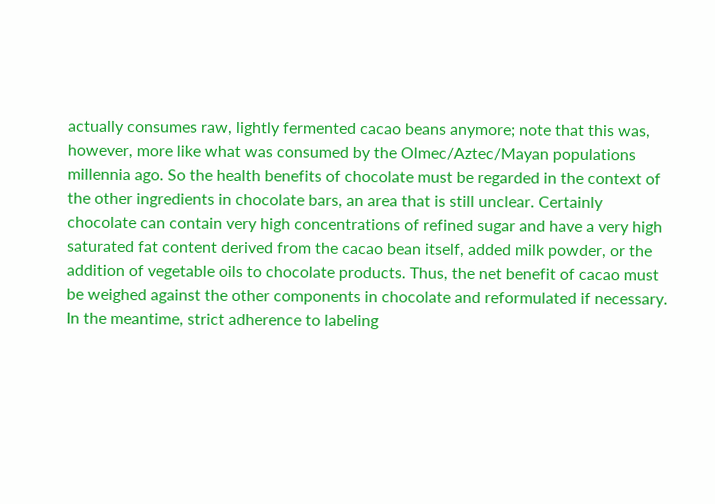actually consumes raw, lightly fermented cacao beans anymore; note that this was, however, more like what was consumed by the Olmec/Aztec/Mayan populations millennia ago. So the health benefits of chocolate must be regarded in the context of the other ingredients in chocolate bars, an area that is still unclear. Certainly chocolate can contain very high concentrations of refined sugar and have a very high saturated fat content derived from the cacao bean itself, added milk powder, or the addition of vegetable oils to chocolate products. Thus, the net benefit of cacao must be weighed against the other components in chocolate and reformulated if necessary. In the meantime, strict adherence to labeling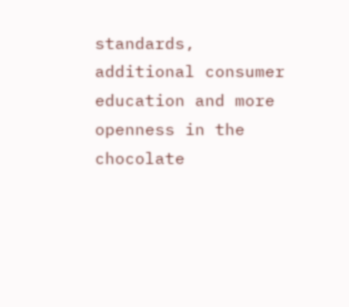standards, additional consumer education and more openness in the chocolate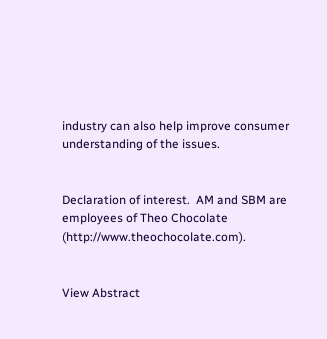industry can also help improve consumer understanding of the issues.


Declaration of interest.  AM and SBM are employees of Theo Chocolate (http://www.theochocolate.com).


View Abstract